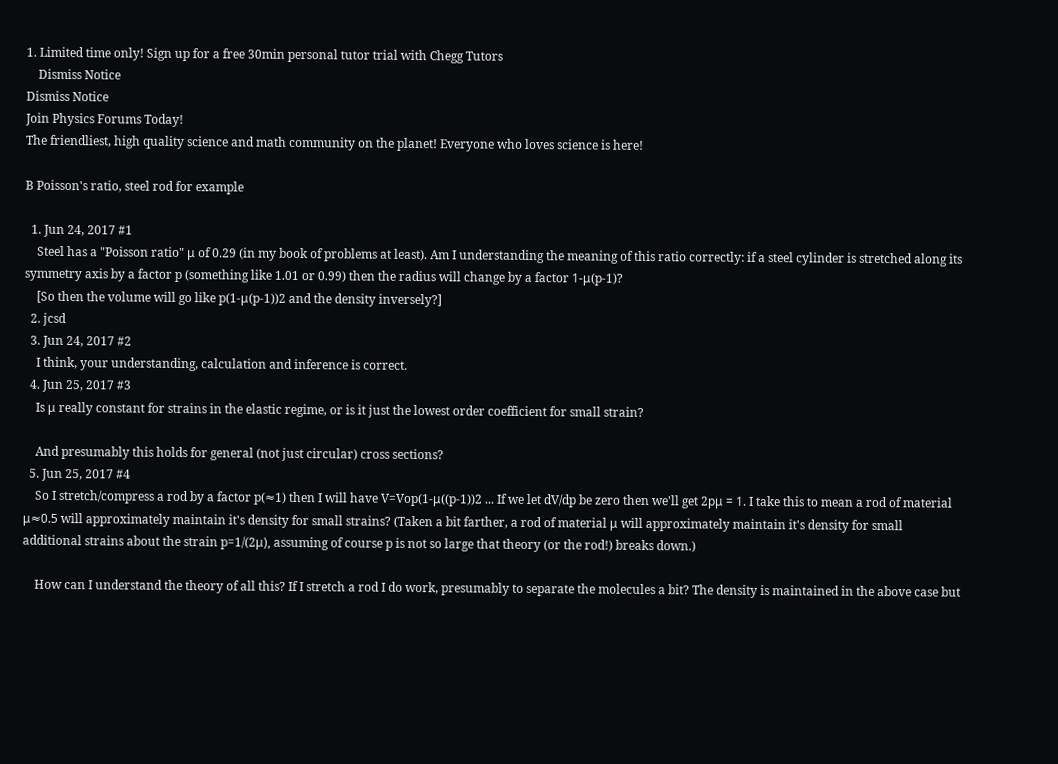1. Limited time only! Sign up for a free 30min personal tutor trial with Chegg Tutors
    Dismiss Notice
Dismiss Notice
Join Physics Forums Today!
The friendliest, high quality science and math community on the planet! Everyone who loves science is here!

B Poisson's ratio, steel rod for example

  1. Jun 24, 2017 #1
    Steel has a "Poisson ratio" μ of 0.29 (in my book of problems at least). Am I understanding the meaning of this ratio correctly: if a steel cylinder is stretched along its symmetry axis by a factor p (something like 1.01 or 0.99) then the radius will change by a factor 1-μ(p-1)?
    [So then the volume will go like p(1-μ(p-1))2 and the density inversely?]
  2. jcsd
  3. Jun 24, 2017 #2
    I think, your understanding, calculation and inference is correct.
  4. Jun 25, 2017 #3
    Is μ really constant for strains in the elastic regime, or is it just the lowest order coefficient for small strain?

    And presumably this holds for general (not just circular) cross sections?
  5. Jun 25, 2017 #4
    So I stretch/compress a rod by a factor p(≈1) then I will have V=Vop(1-μ((p-1))2 ... If we let dV/dp be zero then we'll get 2pμ = 1. I take this to mean a rod of material μ≈0.5 will approximately maintain it's density for small strains? (Taken a bit farther, a rod of material μ will approximately maintain it's density for small additional strains about the strain p=1/(2μ), assuming of course p is not so large that theory (or the rod!) breaks down.)

    How can I understand the theory of all this? If I stretch a rod I do work, presumably to separate the molecules a bit? The density is maintained in the above case but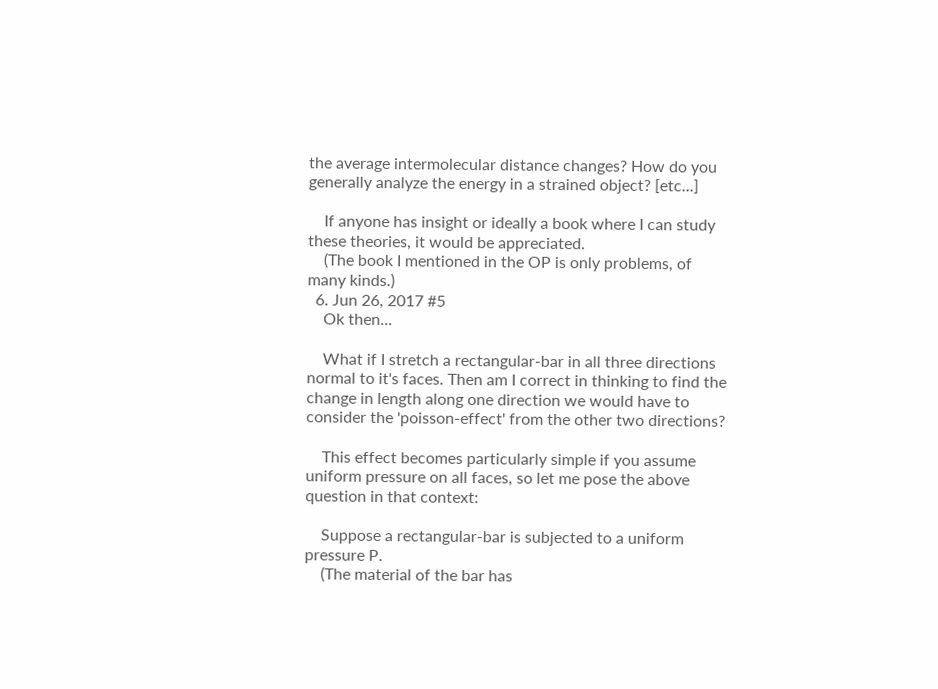the average intermolecular distance changes? How do you generally analyze the energy in a strained object? [etc...]

    If anyone has insight or ideally a book where I can study these theories, it would be appreciated.
    (The book I mentioned in the OP is only problems, of many kinds.)
  6. Jun 26, 2017 #5
    Ok then...

    What if I stretch a rectangular-bar in all three directions normal to it's faces. Then am I correct in thinking to find the change in length along one direction we would have to consider the 'poisson-effect' from the other two directions?

    This effect becomes particularly simple if you assume uniform pressure on all faces, so let me pose the above question in that context:

    Suppose a rectangular-bar is subjected to a uniform pressure P.
    (The material of the bar has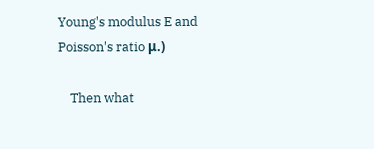Young's modulus E and Poisson's ratio μ.)

    Then what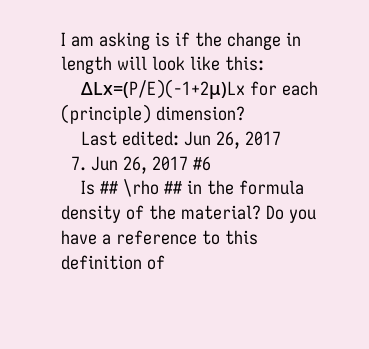I am asking is if the change in length will look like this:
    ΔLx=(P/E)(-1+2μ)Lx for each (principle) dimension?
    Last edited: Jun 26, 2017
  7. Jun 26, 2017 #6
    Is ## \rho ## in the formula density of the material? Do you have a reference to this definition of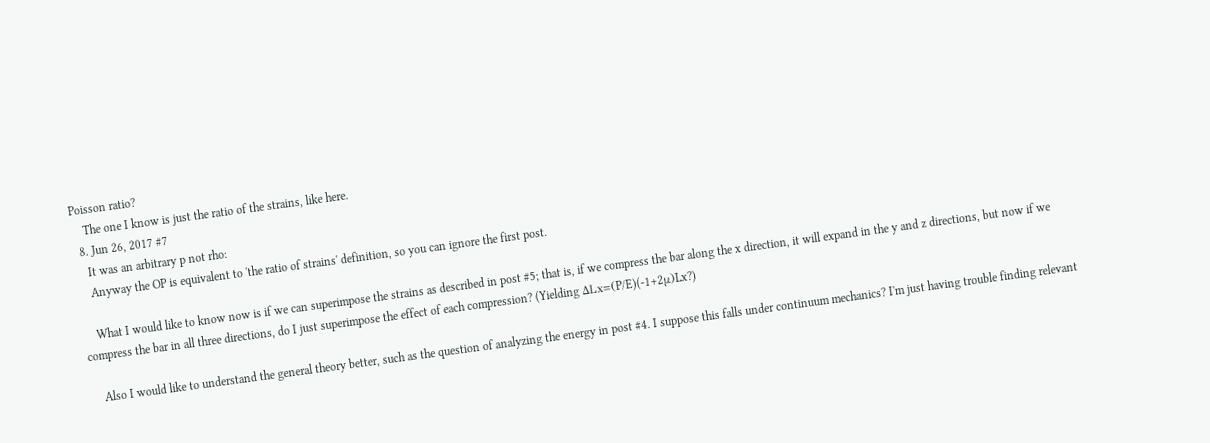Poisson ratio?
    The one I know is just the ratio of the strains, like here.
  8. Jun 26, 2017 #7
    It was an arbitrary p not rho:
    Anyway the OP is equivalent to 'the ratio of strains' definition, so you can ignore the first post.

    What I would like to know now is if we can superimpose the strains as described in post #5; that is, if we compress the bar along the x direction, it will expand in the y and z directions, but now if we compress the bar in all three directions, do I just superimpose the effect of each compression? (Yielding ΔLx=(P/E)(-1+2μ)Lx?)

    Also I would like to understand the general theory better, such as the question of analyzing the energy in post #4. I suppose this falls under continuum mechanics? I'm just having trouble finding relevant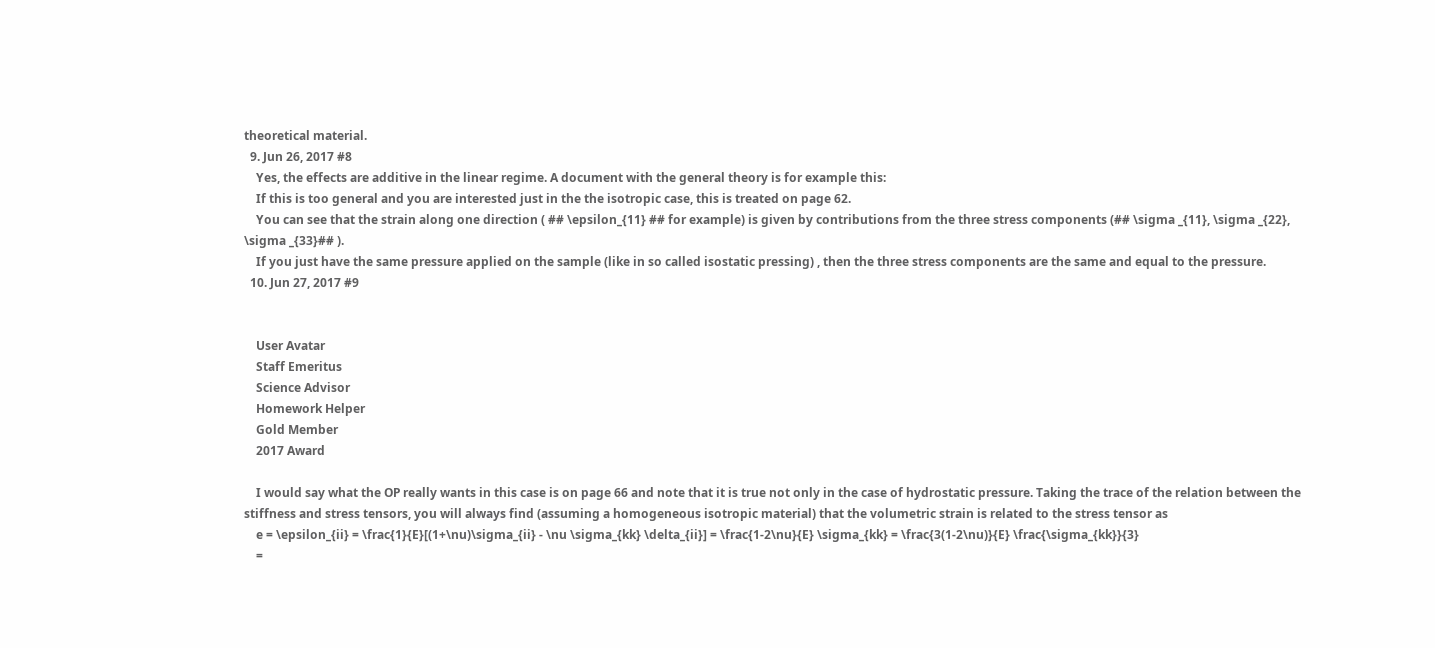theoretical material.
  9. Jun 26, 2017 #8
    Yes, the effects are additive in the linear regime. A document with the general theory is for example this:
    If this is too general and you are interested just in the the isotropic case, this is treated on page 62.
    You can see that the strain along one direction ( ## \epsilon_{11} ## for example) is given by contributions from the three stress components (## \sigma _{11}, \sigma _{22}, \sigma _{33}## ).
    If you just have the same pressure applied on the sample (like in so called isostatic pressing) , then the three stress components are the same and equal to the pressure.
  10. Jun 27, 2017 #9


    User Avatar
    Staff Emeritus
    Science Advisor
    Homework Helper
    Gold Member
    2017 Award

    I would say what the OP really wants in this case is on page 66 and note that it is true not only in the case of hydrostatic pressure. Taking the trace of the relation between the stiffness and stress tensors, you will always find (assuming a homogeneous isotropic material) that the volumetric strain is related to the stress tensor as
    e = \epsilon_{ii} = \frac{1}{E}[(1+\nu)\sigma_{ii} - \nu \sigma_{kk} \delta_{ii}] = \frac{1-2\nu}{E} \sigma_{kk} = \frac{3(1-2\nu)}{E} \frac{\sigma_{kk}}{3}
    =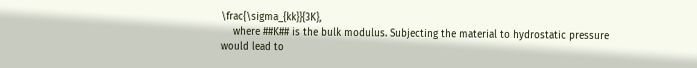\frac{\sigma_{kk}}{3K},
    where ##K## is the bulk modulus. Subjecting the material to hydrostatic pressure would lead to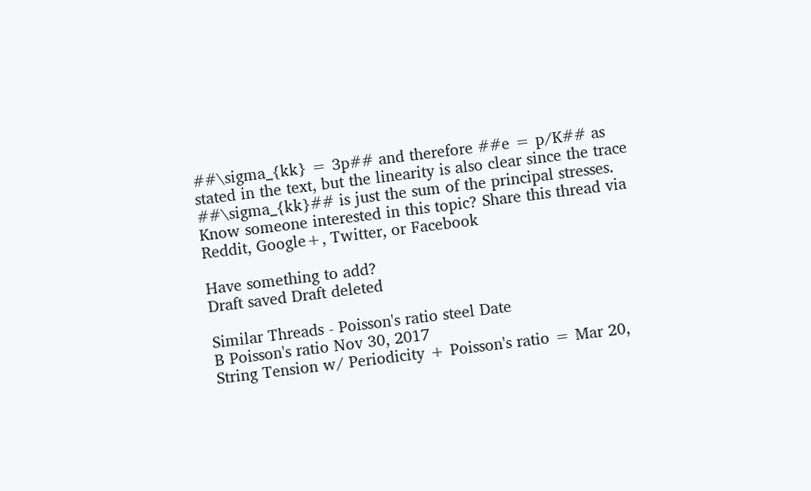##\sigma_{kk} = 3p## and therefore ##e = p/K## as stated in the text, but the linearity is also clear since the trace ##\sigma_{kk}## is just the sum of the principal stresses.
Know someone interested in this topic? Share this thread via Reddit, Google+, Twitter, or Facebook

Have something to add?
Draft saved Draft deleted

Similar Threads - Poisson's ratio steel Date
B Poisson's ratio Nov 30, 2017
String Tension w/ Periodicity + Poisson's ratio = Mar 20,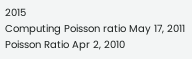2015
Computing Poisson ratio May 17, 2011
Poisson Ratio Apr 2, 2010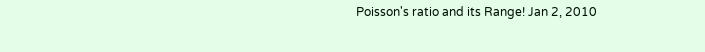Poisson's ratio and its Range! Jan 2, 2010